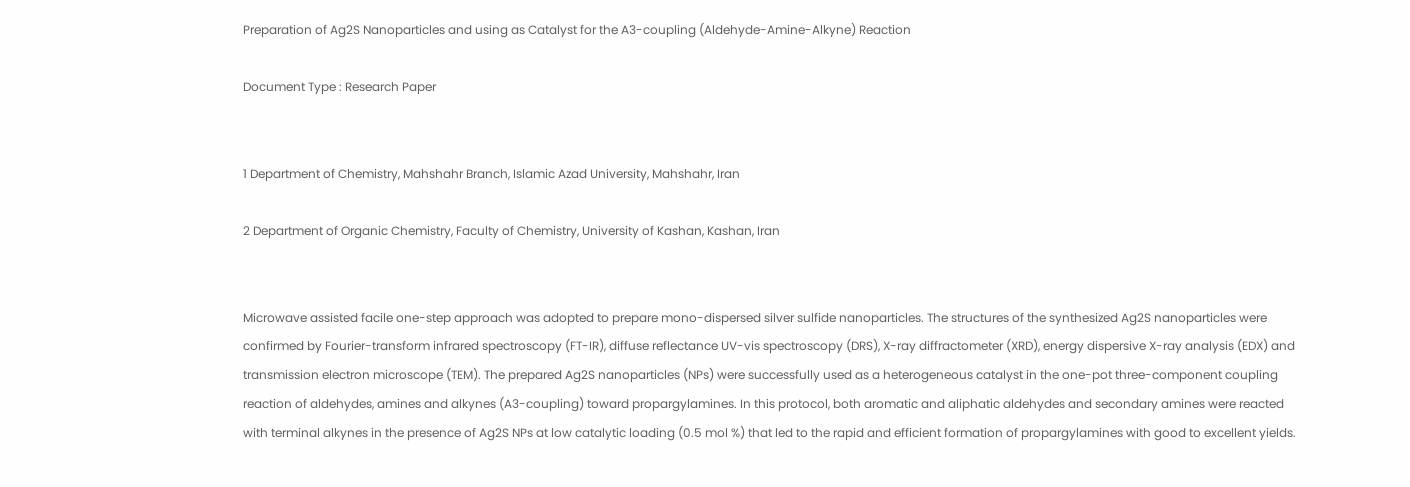Preparation of Ag2S Nanoparticles and using as Catalyst for the A3-coupling (Aldehyde-Amine-Alkyne) Reaction

Document Type : Research Paper


1 Department of Chemistry, Mahshahr Branch, Islamic Azad University, Mahshahr, Iran

2 Department of Organic Chemistry, Faculty of Chemistry, University of Kashan, Kashan, Iran


Microwave assisted facile one-step approach was adopted to prepare mono-dispersed silver sulfide nanoparticles. The structures of the synthesized Ag2S nanoparticles were confirmed by Fourier-transform infrared spectroscopy (FT-IR), diffuse reflectance UV-vis spectroscopy (DRS), X-ray diffractometer (XRD), energy dispersive X-ray analysis (EDX) and transmission electron microscope (TEM). The prepared Ag2S nanoparticles (NPs) were successfully used as a heterogeneous catalyst in the one-pot three-component coupling reaction of aldehydes, amines and alkynes (A3-coupling) toward propargylamines. In this protocol, both aromatic and aliphatic aldehydes and secondary amines were reacted with terminal alkynes in the presence of Ag2S NPs at low catalytic loading (0.5 mol %) that led to the rapid and efficient formation of propargylamines with good to excellent yields.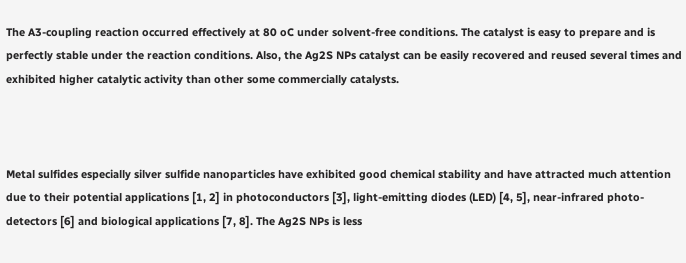The A3-coupling reaction occurred effectively at 80 oC under solvent-free conditions. The catalyst is easy to prepare and is perfectly stable under the reaction conditions. Also, the Ag2S NPs catalyst can be easily recovered and reused several times and exhibited higher catalytic activity than other some commercially catalysts.



Metal sulfides especially silver sulfide nanoparticles have exhibited good chemical stability and have attracted much attention due to their potential applications [1, 2] in photoconductors [3], light-emitting diodes (LED) [4, 5], near-infrared photo-detectors [6] and biological applications [7, 8]. The Ag2S NPs is less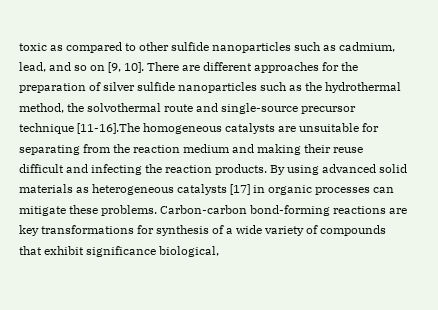toxic as compared to other sulfide nanoparticles such as cadmium, lead, and so on [9, 10]. There are different approaches for the preparation of silver sulfide nanoparticles such as the hydrothermal method, the solvothermal route and single-source precursor technique [11-16].The homogeneous catalysts are unsuitable for separating from the reaction medium and making their reuse difficult and infecting the reaction products. By using advanced solid materials as heterogeneous catalysts [17] in organic processes can mitigate these problems. Carbon-carbon bond-forming reactions are key transformations for synthesis of a wide variety of compounds that exhibit significance biological,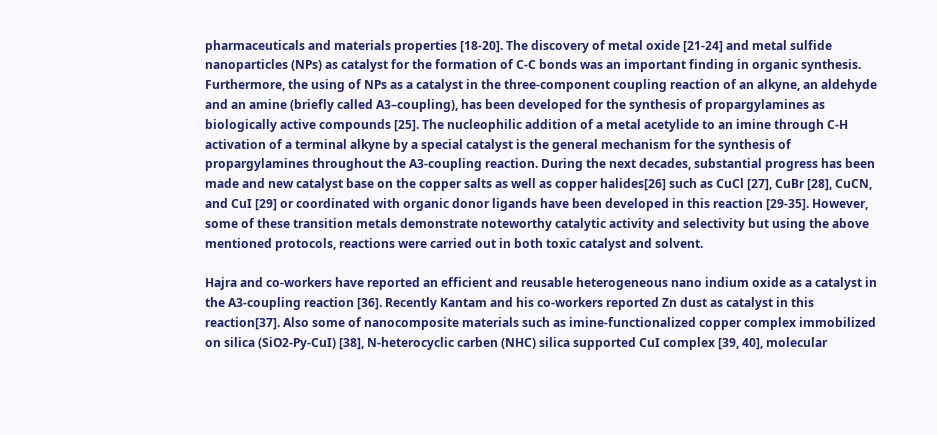pharmaceuticals and materials properties [18-20]. The discovery of metal oxide [21-24] and metal sulfide nanoparticles (NPs) as catalyst for the formation of C-C bonds was an important finding in organic synthesis. Furthermore, the using of NPs as a catalyst in the three-component coupling reaction of an alkyne, an aldehyde and an amine (briefly called A3–coupling), has been developed for the synthesis of propargylamines as biologically active compounds [25]. The nucleophilic addition of a metal acetylide to an imine through C-H activation of a terminal alkyne by a special catalyst is the general mechanism for the synthesis of propargylamines throughout the A3-coupling reaction. During the next decades, substantial progress has been made and new catalyst base on the copper salts as well as copper halides[26] such as CuCl [27], CuBr [28], CuCN, and CuI [29] or coordinated with organic donor ligands have been developed in this reaction [29-35]. However, some of these transition metals demonstrate noteworthy catalytic activity and selectivity but using the above mentioned protocols, reactions were carried out in both toxic catalyst and solvent.

Hajra and co-workers have reported an efficient and reusable heterogeneous nano indium oxide as a catalyst in the A3-coupling reaction [36]. Recently Kantam and his co-workers reported Zn dust as catalyst in this reaction[37]. Also some of nanocomposite materials such as imine-functionalized copper complex immobilized on silica (SiO2-Py-CuI) [38], N-heterocyclic carben (NHC) silica supported CuI complex [39, 40], molecular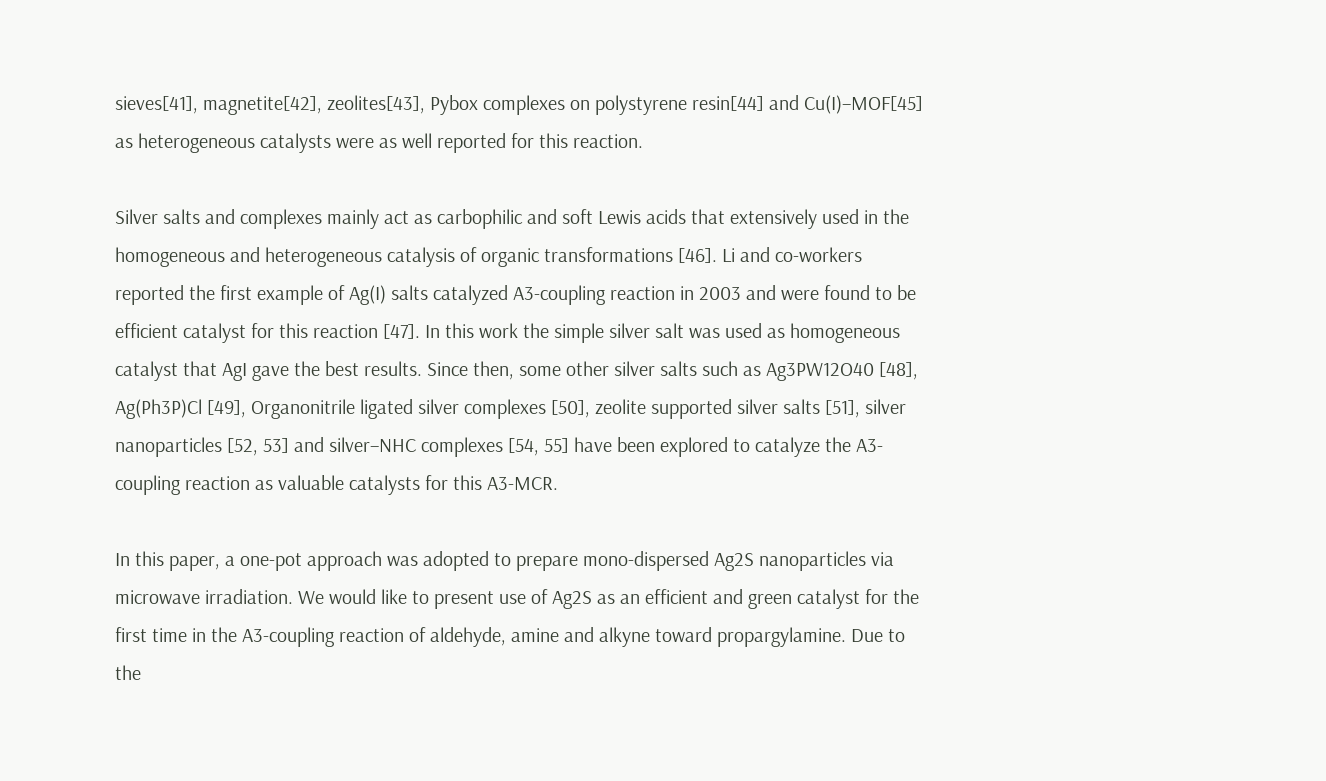sieves[41], magnetite[42], zeolites[43], Pybox complexes on polystyrene resin[44] and Cu(I)–MOF[45] as heterogeneous catalysts were as well reported for this reaction.

Silver salts and complexes mainly act as carbophilic and soft Lewis acids that extensively used in the homogeneous and heterogeneous catalysis of organic transformations [46]. Li and co-workers reported the first example of Ag(I) salts catalyzed A3-coupling reaction in 2003 and were found to be efficient catalyst for this reaction [47]. In this work the simple silver salt was used as homogeneous catalyst that AgI gave the best results. Since then, some other silver salts such as Ag3PW12O40 [48], Ag(Ph3P)Cl [49], Organonitrile ligated silver complexes [50], zeolite supported silver salts [51], silver nanoparticles [52, 53] and silver–NHC complexes [54, 55] have been explored to catalyze the A3-coupling reaction as valuable catalysts for this A3-MCR.

In this paper, a one-pot approach was adopted to prepare mono-dispersed Ag2S nanoparticles via microwave irradiation. We would like to present use of Ag2S as an efficient and green catalyst for the first time in the A3-coupling reaction of aldehyde, amine and alkyne toward propargylamine. Due to the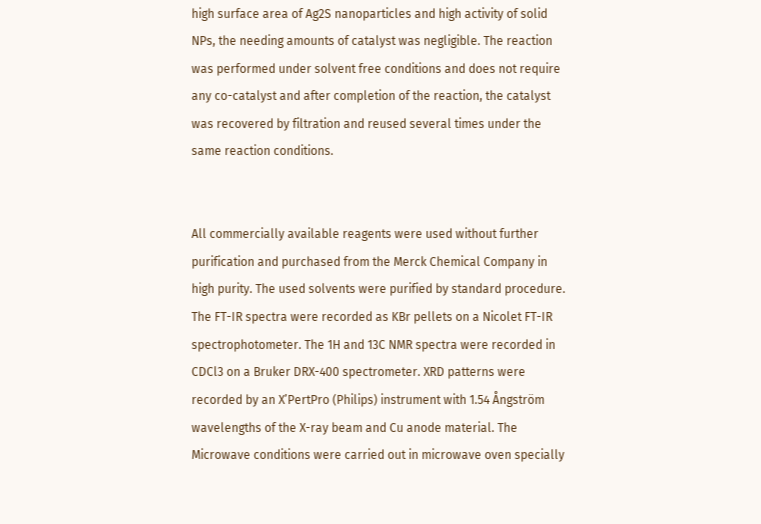high surface area of Ag2S nanoparticles and high activity of solid NPs, the needing amounts of catalyst was negligible. The reaction was performed under solvent free conditions and does not require any co-catalyst and after completion of the reaction, the catalyst was recovered by filtration and reused several times under the same reaction conditions.


All commercially available reagents were used without further purification and purchased from the Merck Chemical Company in high purity. The used solvents were purified by standard procedure. The FT-IR spectra were recorded as KBr pellets on a Nicolet FT-IR spectrophotometer. The 1H and 13C NMR spectra were recorded in CDCl3 on a Bruker DRX-400 spectrometer. XRD patterns were recorded by an X’PertPro (Philips) instrument with 1.54 Ångström wavelengths of the X-ray beam and Cu anode material. The Microwave conditions were carried out in microwave oven specially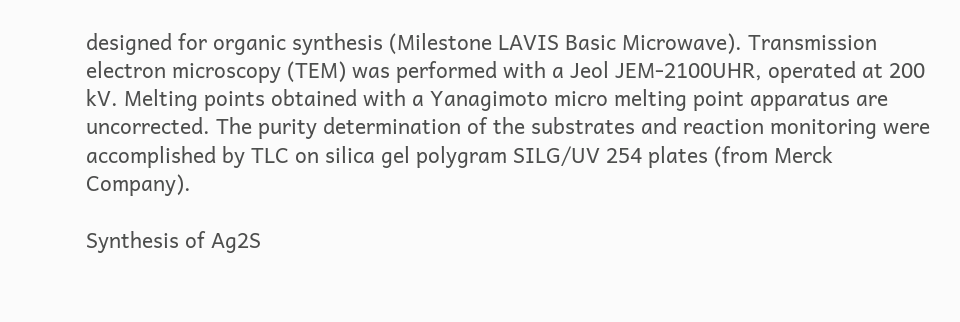designed for organic synthesis (Milestone LAVIS Basic Microwave). Transmission electron microscopy (TEM) was performed with a Jeol JEM-2100UHR, operated at 200 kV. Melting points obtained with a Yanagimoto micro melting point apparatus are uncorrected. The purity determination of the substrates and reaction monitoring were accomplished by TLC on silica gel polygram SILG/UV 254 plates (from Merck Company).

Synthesis of Ag2S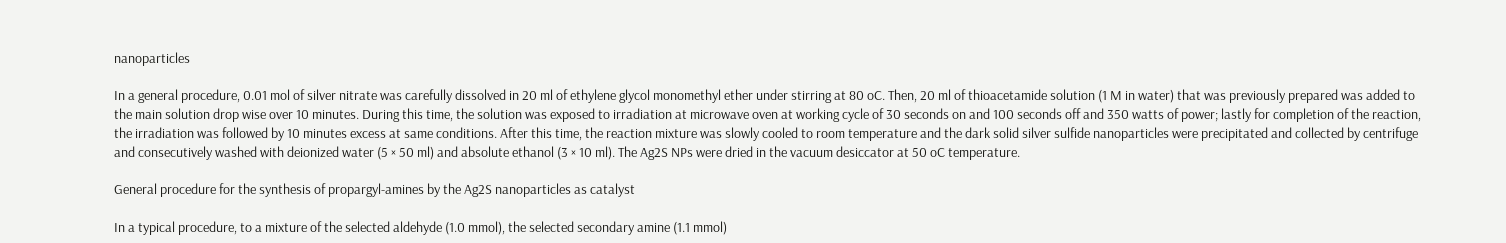nanoparticles

In a general procedure, 0.01 mol of silver nitrate was carefully dissolved in 20 ml of ethylene glycol monomethyl ether under stirring at 80 oC. Then, 20 ml of thioacetamide solution (1 M in water) that was previously prepared was added to the main solution drop wise over 10 minutes. During this time, the solution was exposed to irradiation at microwave oven at working cycle of 30 seconds on and 100 seconds off and 350 watts of power; lastly for completion of the reaction, the irradiation was followed by 10 minutes excess at same conditions. After this time, the reaction mixture was slowly cooled to room temperature and the dark solid silver sulfide nanoparticles were precipitated and collected by centrifuge and consecutively washed with deionized water (5 × 50 ml) and absolute ethanol (3 × 10 ml). The Ag2S NPs were dried in the vacuum desiccator at 50 oC temperature.

General procedure for the synthesis of propargyl-amines by the Ag2S nanoparticles as catalyst

In a typical procedure, to a mixture of the selected aldehyde (1.0 mmol), the selected secondary amine (1.1 mmol)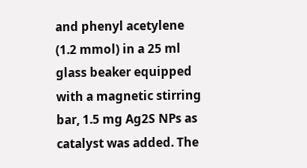and phenyl acetylene (1.2 mmol) in a 25 ml glass beaker equipped with a magnetic stirring bar, 1.5 mg Ag2S NPs as catalyst was added. The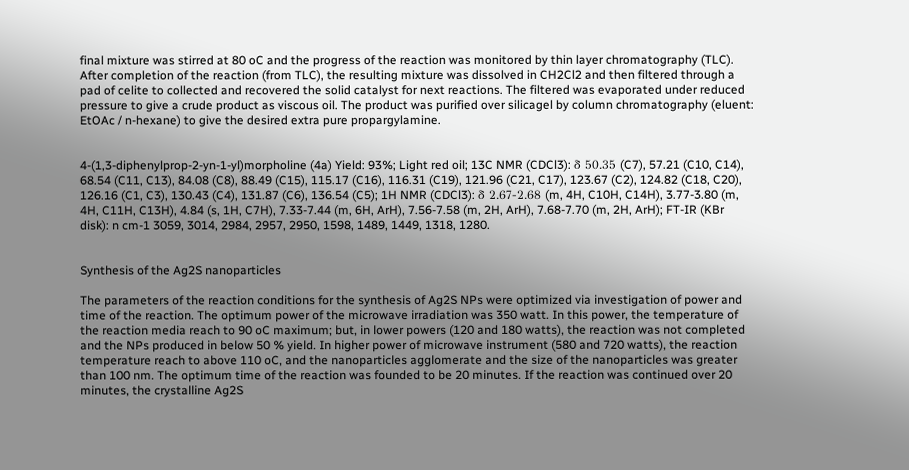final mixture was stirred at 80 oC and the progress of the reaction was monitored by thin layer chromatography (TLC). After completion of the reaction (from TLC), the resulting mixture was dissolved in CH2Cl2 and then filtered through a pad of celite to collected and recovered the solid catalyst for next reactions. The filtered was evaporated under reduced pressure to give a crude product as viscous oil. The product was purified over silicagel by column chromatography (eluent: EtOAc / n-hexane) to give the desired extra pure propargylamine.


4-(1,3-diphenylprop-2-yn-1-yl)morpholine (4a) Yield: 93%; Light red oil; 13C NMR (CDCl3): δ 50.35 (C7), 57.21 (C10, C14), 68.54 (C11, C13), 84.08 (C8), 88.49 (C15), 115.17 (C16), 116.31 (C19), 121.96 (C21, C17), 123.67 (C2), 124.82 (C18, C20), 126.16 (C1, C3), 130.43 (C4), 131.87 (C6), 136.54 (C5); 1H NMR (CDCl3): δ 2.67-2.68 (m, 4H, C10H, C14H), 3.77-3.80 (m, 4H, C11H, C13H), 4.84 (s, 1H, C7H), 7.33-7.44 (m, 6H, ArH), 7.56-7.58 (m, 2H, ArH), 7.68-7.70 (m, 2H, ArH); FT-IR (KBr disk): n cm-1 3059, 3014, 2984, 2957, 2950, 1598, 1489, 1449, 1318, 1280.


Synthesis of the Ag2S nanoparticles

The parameters of the reaction conditions for the synthesis of Ag2S NPs were optimized via investigation of power and time of the reaction. The optimum power of the microwave irradiation was 350 watt. In this power, the temperature of the reaction media reach to 90 oC maximum; but, in lower powers (120 and 180 watts), the reaction was not completed and the NPs produced in below 50 % yield. In higher power of microwave instrument (580 and 720 watts), the reaction temperature reach to above 110 oC, and the nanoparticles agglomerate and the size of the nanoparticles was greater than 100 nm. The optimum time of the reaction was founded to be 20 minutes. If the reaction was continued over 20 minutes, the crystalline Ag2S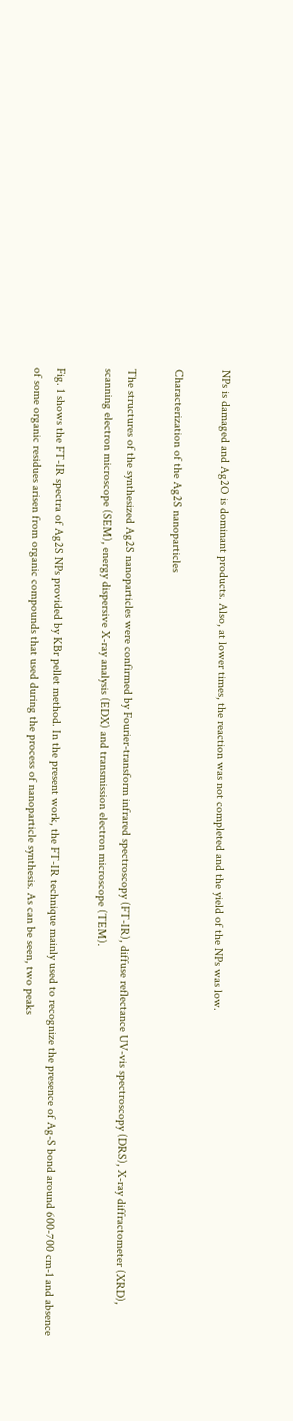NPs is damaged and Ag2O is dominant products. Also, at lower times, the reaction was not completed and the yield of the NPs was low.

Characterization of the Ag2S nanoparticles

The structures of the synthesized Ag2S nanoparticles were confirmed by Fourier-transform infrared spectroscopy (FT-IR), diffuse reflectance UV-vis spectroscopy (DRS), X-ray diffractometer (XRD), scanning electron microscope (SEM), energy dispersive X-ray analysis (EDX) and transmission electron microscope (TEM).

Fig. 1 shows the FT-IR spectra of Ag2S NPs provided by KBr pellet method. In the present work, the FT-IR technique mainly used to recognize the presence of Ag-S bond around 600-700 cm-1 and absence of some organic residues arisen from organic compounds that used during the process of nanoparticle synthesis. As can be seen, two peaks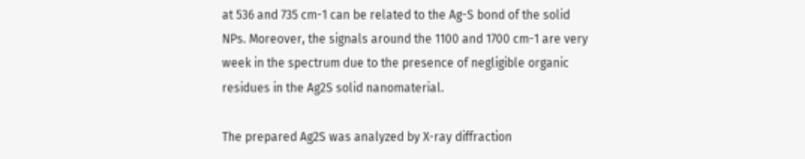at 536 and 735 cm-1 can be related to the Ag-S bond of the solid NPs. Moreover, the signals around the 1100 and 1700 cm-1 are very week in the spectrum due to the presence of negligible organic residues in the Ag2S solid nanomaterial.

The prepared Ag2S was analyzed by X-ray diffraction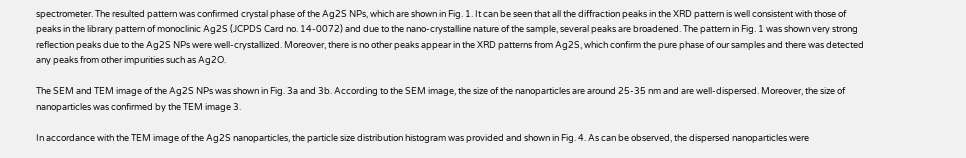spectrometer. The resulted pattern was confirmed crystal phase of the Ag2S NPs, which are shown in Fig. 1. It can be seen that all the diffraction peaks in the XRD pattern is well consistent with those of peaks in the library pattern of monoclinic Ag2S (JCPDS Card no. 14-0072) and due to the nano-crystalline nature of the sample, several peaks are broadened. The pattern in Fig. 1 was shown very strong reflection peaks due to the Ag2S NPs were well-crystallized. Moreover, there is no other peaks appear in the XRD patterns from Ag2S, which confirm the pure phase of our samples and there was detected any peaks from other impurities such as Ag2O.

The SEM and TEM image of the Ag2S NPs was shown in Fig. 3a and 3b. According to the SEM image, the size of the nanoparticles are around 25-35 nm and are well-dispersed. Moreover, the size of nanoparticles was confirmed by the TEM image 3.

In accordance with the TEM image of the Ag2S nanoparticles, the particle size distribution histogram was provided and shown in Fig. 4. As can be observed, the dispersed nanoparticles were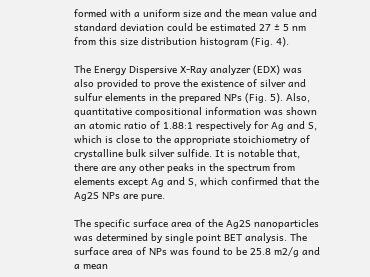formed with a uniform size and the mean value and standard deviation could be estimated 27 ± 5 nm from this size distribution histogram (Fig. 4).

The Energy Dispersive X-Ray analyzer (EDX) was also provided to prove the existence of silver and sulfur elements in the prepared NPs (Fig. 5). Also, quantitative compositional information was shown an atomic ratio of 1.88:1 respectively for Ag and S, which is close to the appropriate stoichiometry of crystalline bulk silver sulfide. It is notable that, there are any other peaks in the spectrum from elements except Ag and S, which confirmed that the Ag2S NPs are pure.

The specific surface area of the Ag2S nanoparticles was determined by single point BET analysis. The surface area of NPs was found to be 25.8 m2/g and a mean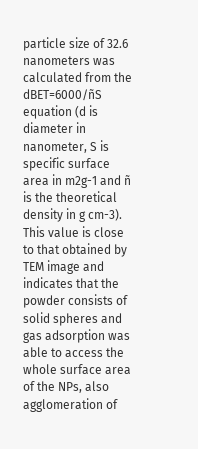particle size of 32.6 nanometers was calculated from the dBET=6000/ñS equation (d is diameter in nanometer, S is specific surface area in m2g-1 and ñ is the theoretical density in g cm-3). This value is close to that obtained by TEM image and indicates that the powder consists of solid spheres and gas adsorption was able to access the whole surface area of the NPs, also agglomeration of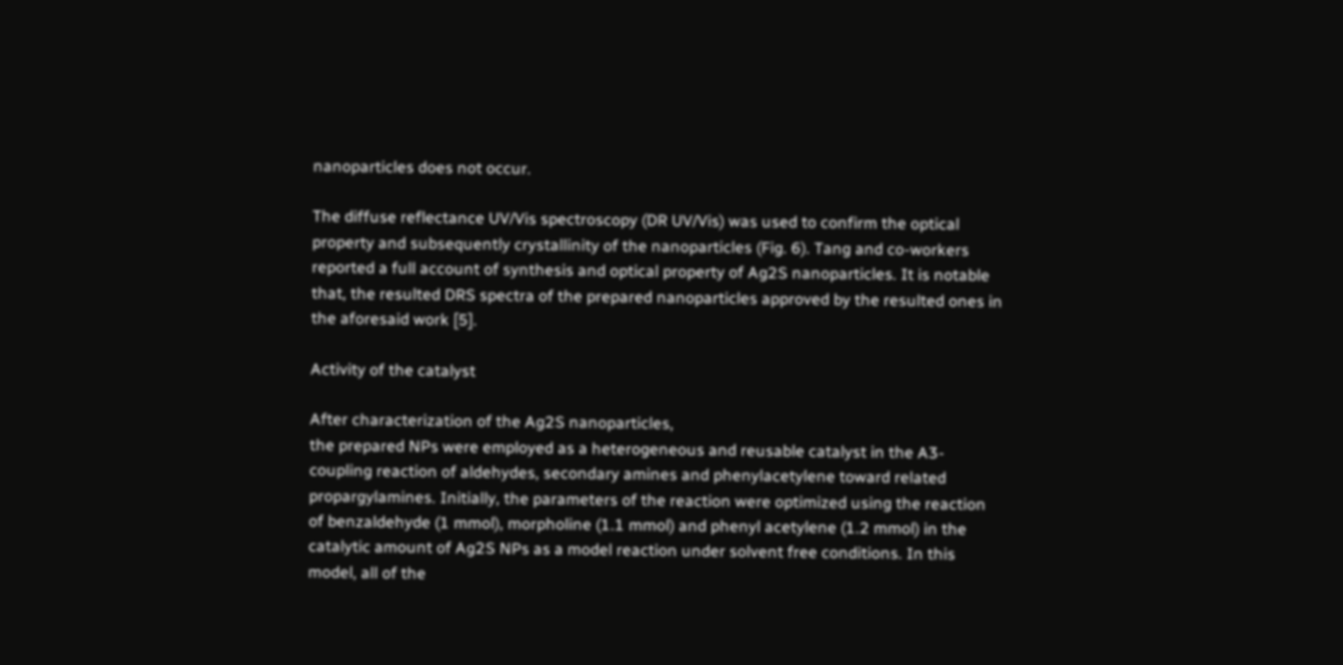nanoparticles does not occur.

The diffuse reflectance UV/Vis spectroscopy (DR UV/Vis) was used to confirm the optical property and subsequently crystallinity of the nanoparticles (Fig. 6). Tang and co-workers reported a full account of synthesis and optical property of Ag2S nanoparticles. It is notable that, the resulted DRS spectra of the prepared nanoparticles approved by the resulted ones in the aforesaid work [5].

Activity of the catalyst

After characterization of the Ag2S nanoparticles,
the prepared NPs were employed as a heterogeneous and reusable catalyst in the A3-coupling reaction of aldehydes, secondary amines and phenylacetylene toward related propargylamines. Initially, the parameters of the reaction were optimized using the reaction of benzaldehyde (1 mmol), morpholine (1.1 mmol) and phenyl acetylene (1.2 mmol) in the catalytic amount of Ag2S NPs as a model reaction under solvent free conditions. In this model, all of the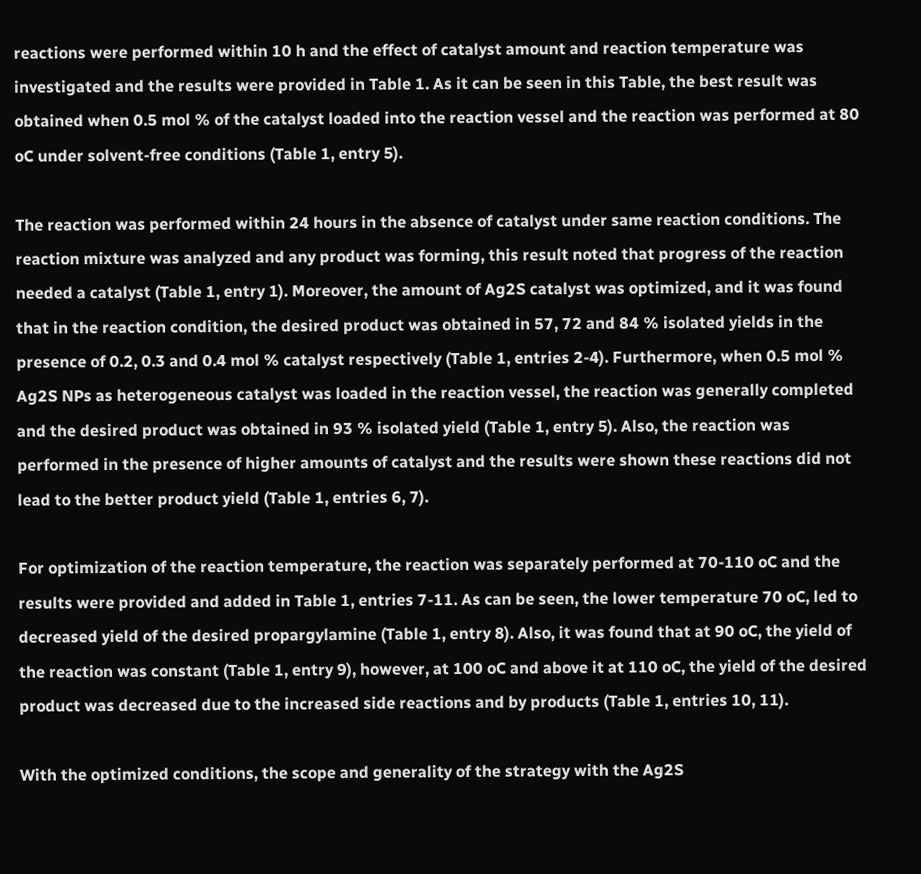reactions were performed within 10 h and the effect of catalyst amount and reaction temperature was investigated and the results were provided in Table 1. As it can be seen in this Table, the best result was obtained when 0.5 mol % of the catalyst loaded into the reaction vessel and the reaction was performed at 80 oC under solvent-free conditions (Table 1, entry 5).

The reaction was performed within 24 hours in the absence of catalyst under same reaction conditions. The reaction mixture was analyzed and any product was forming, this result noted that progress of the reaction needed a catalyst (Table 1, entry 1). Moreover, the amount of Ag2S catalyst was optimized, and it was found that in the reaction condition, the desired product was obtained in 57, 72 and 84 % isolated yields in the presence of 0.2, 0.3 and 0.4 mol % catalyst respectively (Table 1, entries 2-4). Furthermore, when 0.5 mol % Ag2S NPs as heterogeneous catalyst was loaded in the reaction vessel, the reaction was generally completed and the desired product was obtained in 93 % isolated yield (Table 1, entry 5). Also, the reaction was performed in the presence of higher amounts of catalyst and the results were shown these reactions did not lead to the better product yield (Table 1, entries 6, 7).

For optimization of the reaction temperature, the reaction was separately performed at 70-110 oC and the results were provided and added in Table 1, entries 7-11. As can be seen, the lower temperature 70 oC, led to decreased yield of the desired propargylamine (Table 1, entry 8). Also, it was found that at 90 oC, the yield of the reaction was constant (Table 1, entry 9), however, at 100 oC and above it at 110 oC, the yield of the desired product was decreased due to the increased side reactions and by products (Table 1, entries 10, 11).

With the optimized conditions, the scope and generality of the strategy with the Ag2S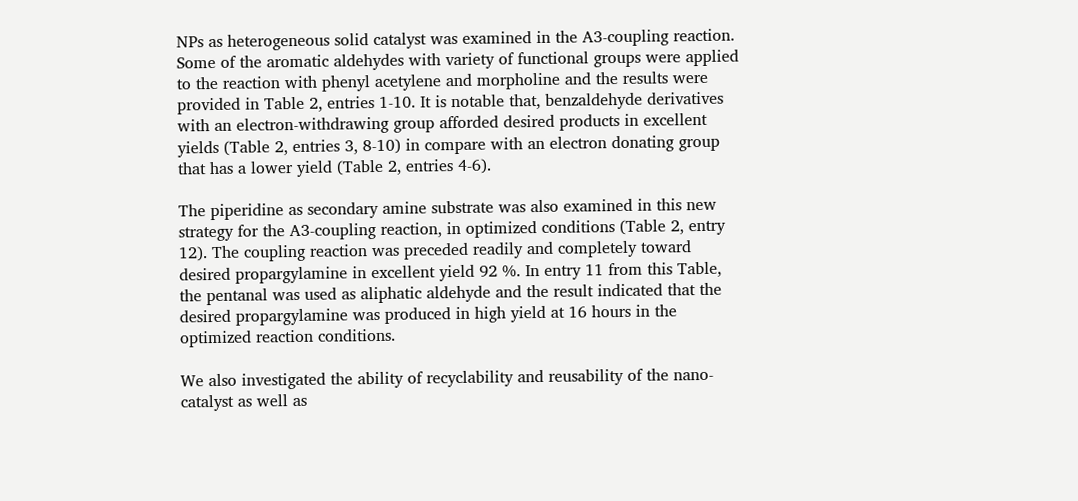NPs as heterogeneous solid catalyst was examined in the A3-coupling reaction. Some of the aromatic aldehydes with variety of functional groups were applied to the reaction with phenyl acetylene and morpholine and the results were provided in Table 2, entries 1-10. It is notable that, benzaldehyde derivatives with an electron-withdrawing group afforded desired products in excellent yields (Table 2, entries 3, 8-10) in compare with an electron donating group that has a lower yield (Table 2, entries 4-6).

The piperidine as secondary amine substrate was also examined in this new strategy for the A3-coupling reaction, in optimized conditions (Table 2, entry 12). The coupling reaction was preceded readily and completely toward desired propargylamine in excellent yield 92 %. In entry 11 from this Table, the pentanal was used as aliphatic aldehyde and the result indicated that the desired propargylamine was produced in high yield at 16 hours in the optimized reaction conditions.

We also investigated the ability of recyclability and reusability of the nano-catalyst as well as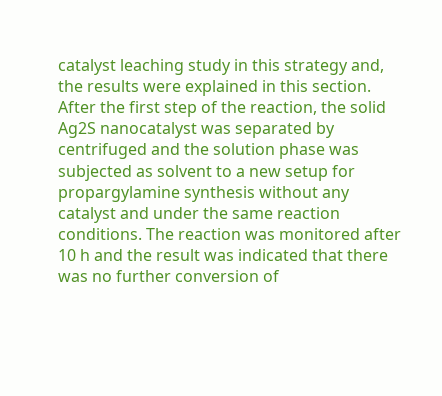catalyst leaching study in this strategy and, the results were explained in this section. After the first step of the reaction, the solid Ag2S nanocatalyst was separated by centrifuged and the solution phase was subjected as solvent to a new setup for propargylamine synthesis without any catalyst and under the same reaction conditions. The reaction was monitored after 10 h and the result was indicated that there was no further conversion of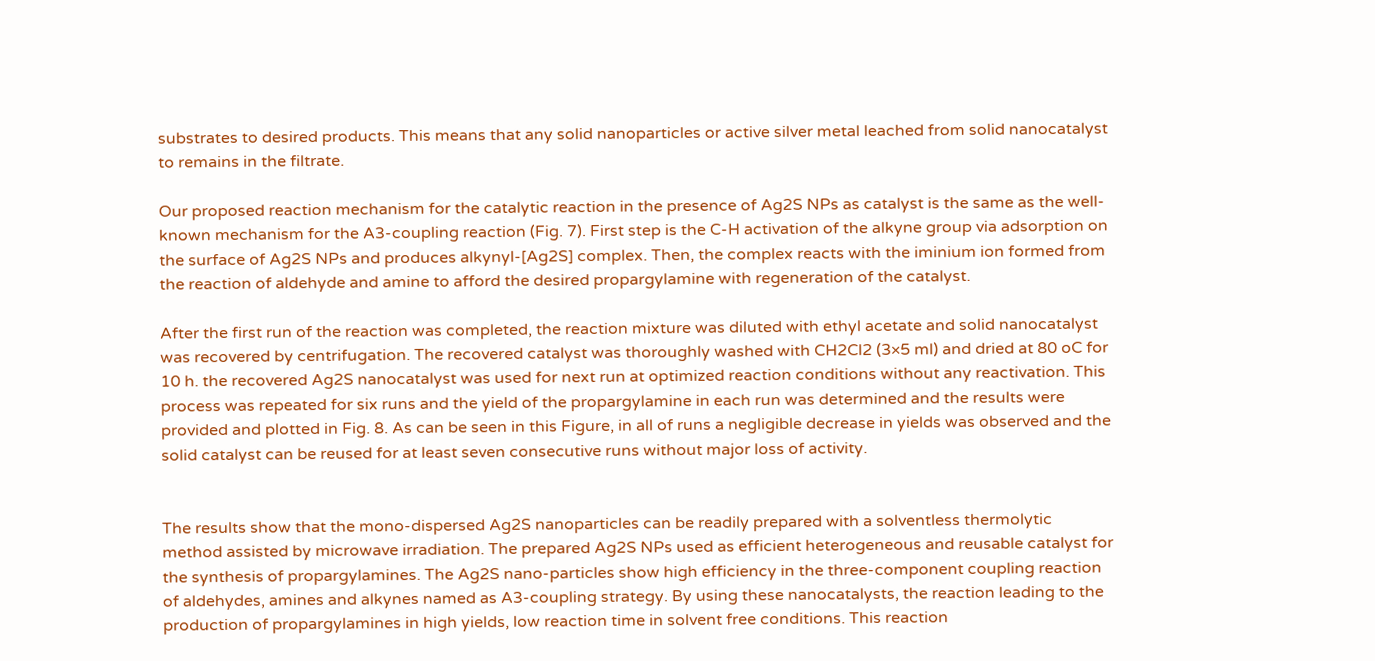substrates to desired products. This means that any solid nanoparticles or active silver metal leached from solid nanocatalyst to remains in the filtrate.

Our proposed reaction mechanism for the catalytic reaction in the presence of Ag2S NPs as catalyst is the same as the well-known mechanism for the A3-coupling reaction (Fig. 7). First step is the C-H activation of the alkyne group via adsorption on the surface of Ag2S NPs and produces alkynyl-[Ag2S] complex. Then, the complex reacts with the iminium ion formed from the reaction of aldehyde and amine to afford the desired propargylamine with regeneration of the catalyst.

After the first run of the reaction was completed, the reaction mixture was diluted with ethyl acetate and solid nanocatalyst was recovered by centrifugation. The recovered catalyst was thoroughly washed with CH2Cl2 (3×5 ml) and dried at 80 oC for 10 h. the recovered Ag2S nanocatalyst was used for next run at optimized reaction conditions without any reactivation. This process was repeated for six runs and the yield of the propargylamine in each run was determined and the results were provided and plotted in Fig. 8. As can be seen in this Figure, in all of runs a negligible decrease in yields was observed and the solid catalyst can be reused for at least seven consecutive runs without major loss of activity.


The results show that the mono-dispersed Ag2S nanoparticles can be readily prepared with a solventless thermolytic method assisted by microwave irradiation. The prepared Ag2S NPs used as efficient heterogeneous and reusable catalyst for the synthesis of propargylamines. The Ag2S nano-particles show high efficiency in the three-component coupling reaction of aldehydes, amines and alkynes named as A3-coupling strategy. By using these nanocatalysts, the reaction leading to the production of propargylamines in high yields, low reaction time in solvent free conditions. This reaction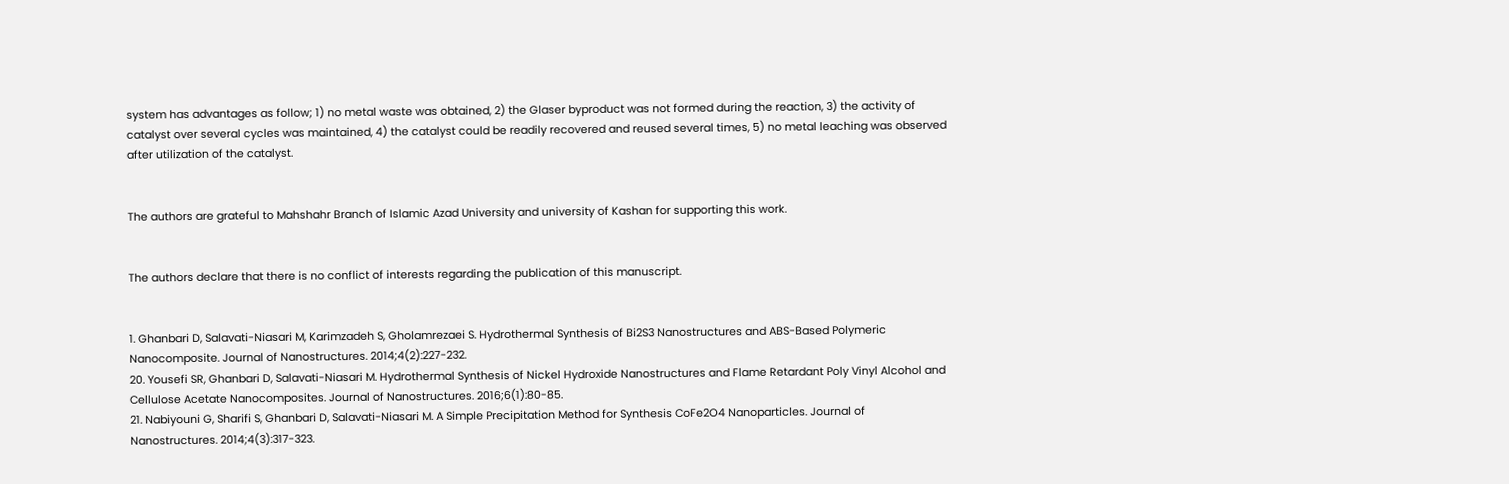system has advantages as follow; 1) no metal waste was obtained, 2) the Glaser byproduct was not formed during the reaction, 3) the activity of catalyst over several cycles was maintained, 4) the catalyst could be readily recovered and reused several times, 5) no metal leaching was observed after utilization of the catalyst.


The authors are grateful to Mahshahr Branch of Islamic Azad University and university of Kashan for supporting this work.


The authors declare that there is no conflict of interests regarding the publication of this manuscript.


1. Ghanbari D, Salavati-Niasari M, Karimzadeh S, Gholamrezaei S. Hydrothermal Synthesis of Bi2S3 Nanostructures and ABS-Based Polymeric Nanocomposite. Journal of Nanostructures. 2014;4(2):227-232.
20. Yousefi SR, Ghanbari D, Salavati-Niasari M. Hydrothermal Synthesis of Nickel Hydroxide Nanostructures and Flame Retardant Poly Vinyl Alcohol and Cellulose Acetate Nanocomposites. Journal of Nanostructures. 2016;6(1):80-85.
21. Nabiyouni G, Sharifi S, Ghanbari D, Salavati-Niasari M. A Simple Precipitation Method for Synthesis CoFe2O4 Nanoparticles. Journal of Nanostructures. 2014;4(3):317-323.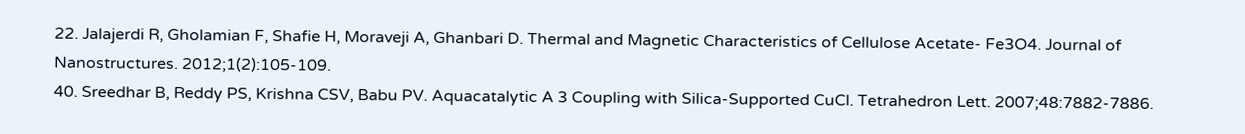22. Jalajerdi R, Gholamian F, Shafie H, Moraveji A, Ghanbari D. Thermal and Magnetic Characteristics of Cellulose Acetate- Fe3O4. Journal of Nanostructures. 2012;1(2):105-109.
40. Sreedhar B, Reddy PS, Krishna CSV, Babu PV. Aquacatalytic A 3 Coupling with Silica-Supported CuCl. Tetrahedron Lett. 2007;48:7882-7886.